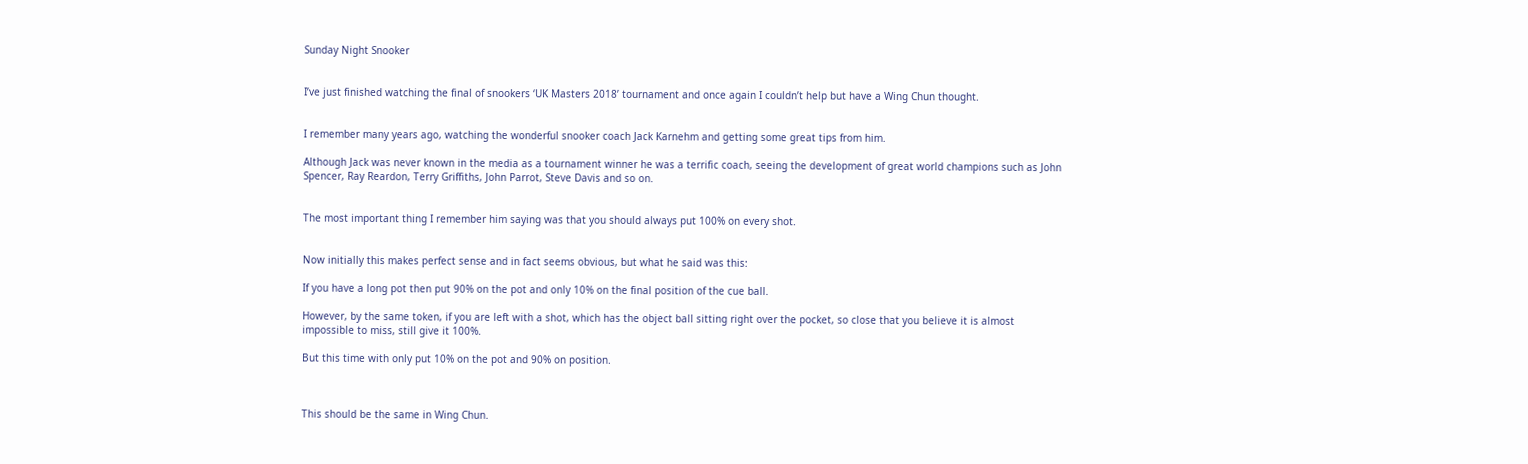Sunday Night Snooker


I’ve just finished watching the final of snookers ‘UK Masters 2018’ tournament and once again I couldn’t help but have a Wing Chun thought.


I remember many years ago, watching the wonderful snooker coach Jack Karnehm and getting some great tips from him.

Although Jack was never known in the media as a tournament winner he was a terrific coach, seeing the development of great world champions such as John Spencer, Ray Reardon, Terry Griffiths, John Parrot, Steve Davis and so on.


The most important thing I remember him saying was that you should always put 100% on every shot.


Now initially this makes perfect sense and in fact seems obvious, but what he said was this:

If you have a long pot then put 90% on the pot and only 10% on the final position of the cue ball.

However, by the same token, if you are left with a shot, which has the object ball sitting right over the pocket, so close that you believe it is almost impossible to miss, still give it 100%.

But this time with only put 10% on the pot and 90% on position.



This should be the same in Wing Chun.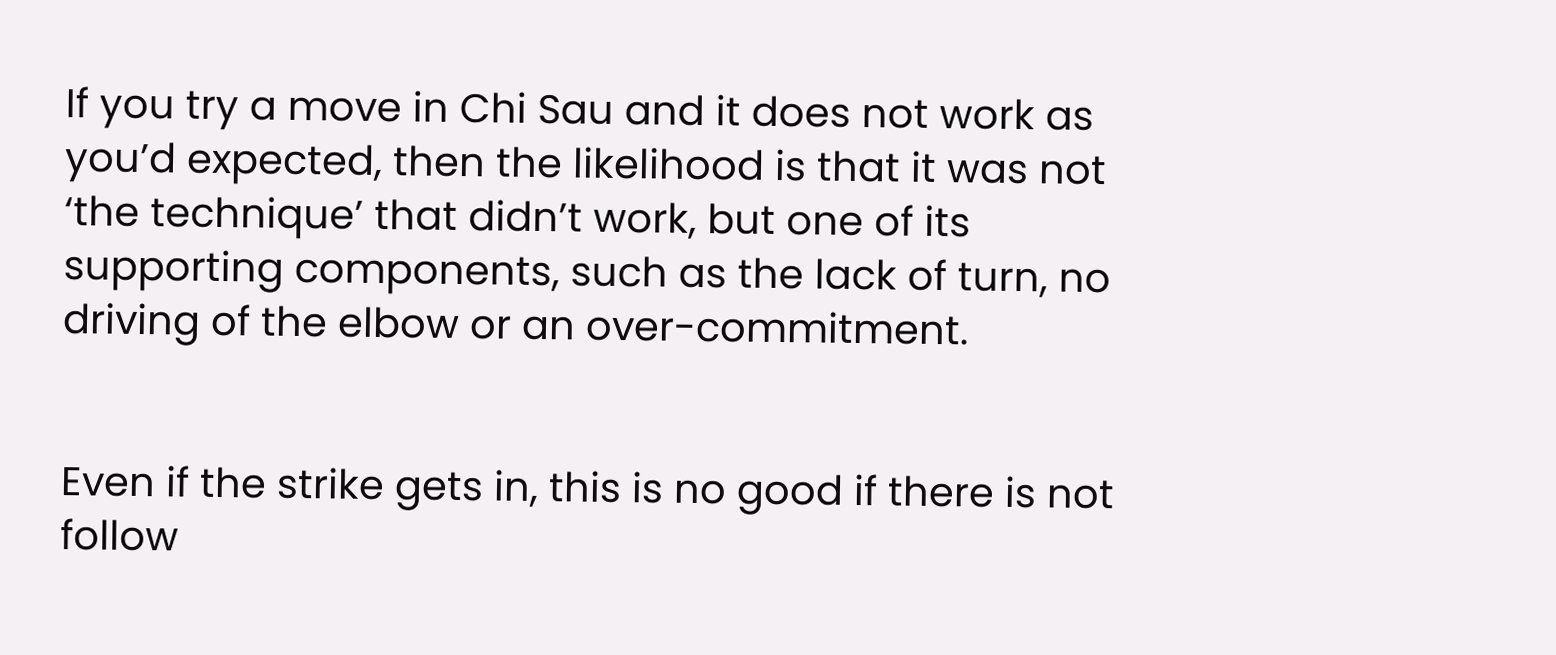If you try a move in Chi Sau and it does not work as you’d expected, then the likelihood is that it was not ‘the technique’ that didn’t work, but one of its supporting components, such as the lack of turn, no driving of the elbow or an over-commitment.


Even if the strike gets in, this is no good if there is not follow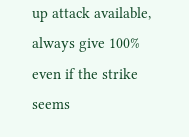up attack available, always give 100% even if the strike seems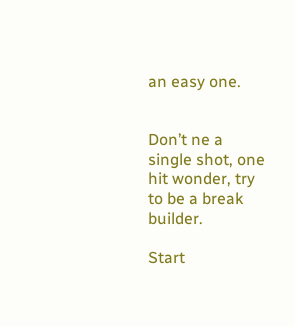an easy one.


Don’t ne a single shot, one hit wonder, try to be a break builder.

Start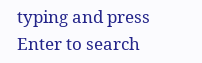typing and press Enter to search